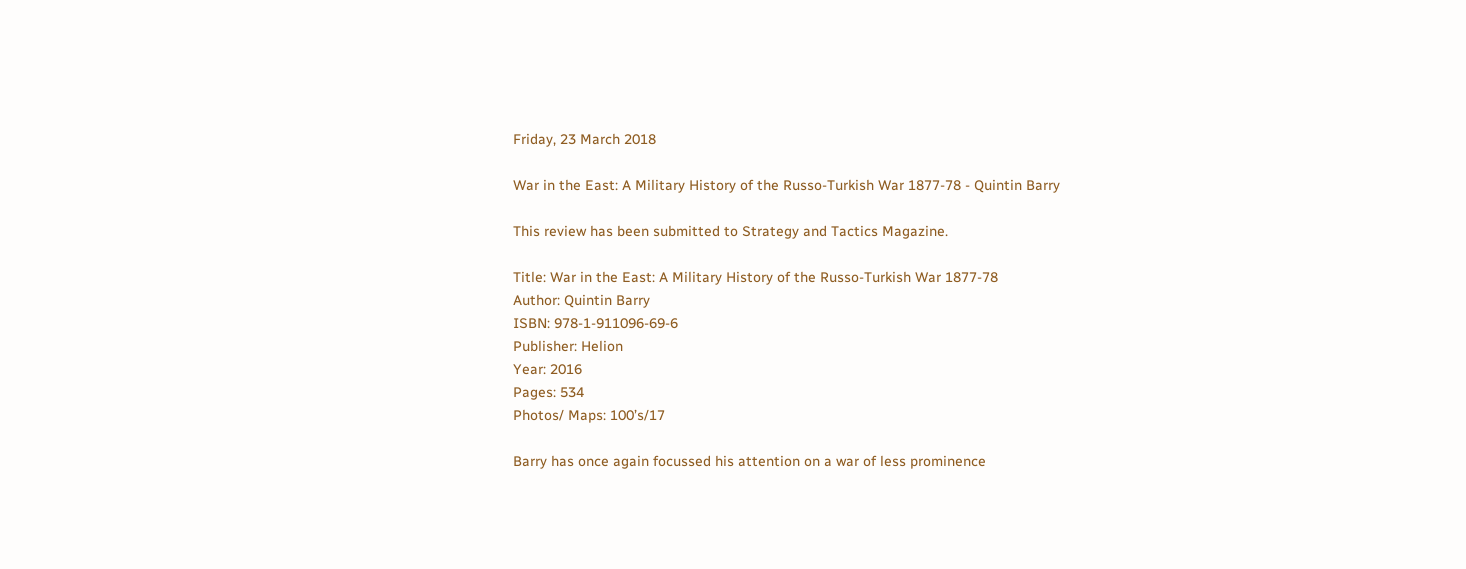Friday, 23 March 2018

War in the East: A Military History of the Russo-Turkish War 1877-78 - Quintin Barry

This review has been submitted to Strategy and Tactics Magazine.

Title: War in the East: A Military History of the Russo-Turkish War 1877-78
Author: Quintin Barry
ISBN: 978-1-911096-69-6
Publisher: Helion
Year: 2016
Pages: 534
Photos/ Maps: 100’s/17

Barry has once again focussed his attention on a war of less prominence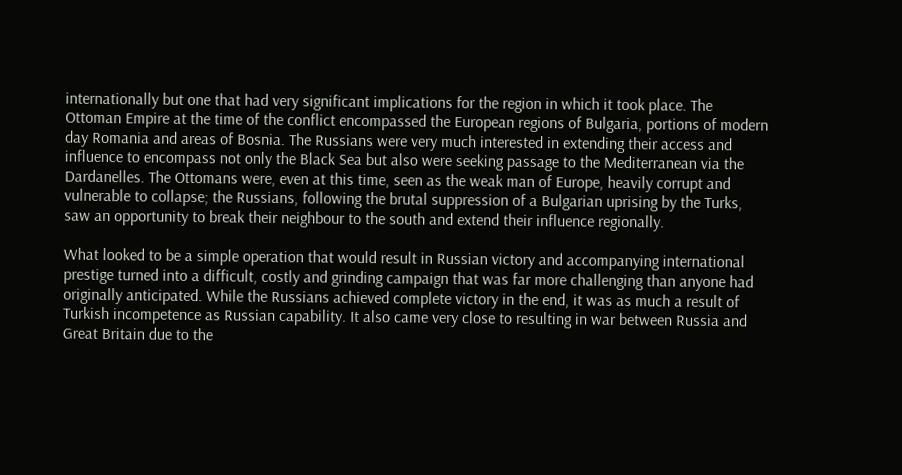internationally but one that had very significant implications for the region in which it took place. The Ottoman Empire at the time of the conflict encompassed the European regions of Bulgaria, portions of modern day Romania and areas of Bosnia. The Russians were very much interested in extending their access and influence to encompass not only the Black Sea but also were seeking passage to the Mediterranean via the Dardanelles. The Ottomans were, even at this time, seen as the weak man of Europe, heavily corrupt and vulnerable to collapse; the Russians, following the brutal suppression of a Bulgarian uprising by the Turks, saw an opportunity to break their neighbour to the south and extend their influence regionally.

What looked to be a simple operation that would result in Russian victory and accompanying international prestige turned into a difficult, costly and grinding campaign that was far more challenging than anyone had originally anticipated. While the Russians achieved complete victory in the end, it was as much a result of Turkish incompetence as Russian capability. It also came very close to resulting in war between Russia and Great Britain due to the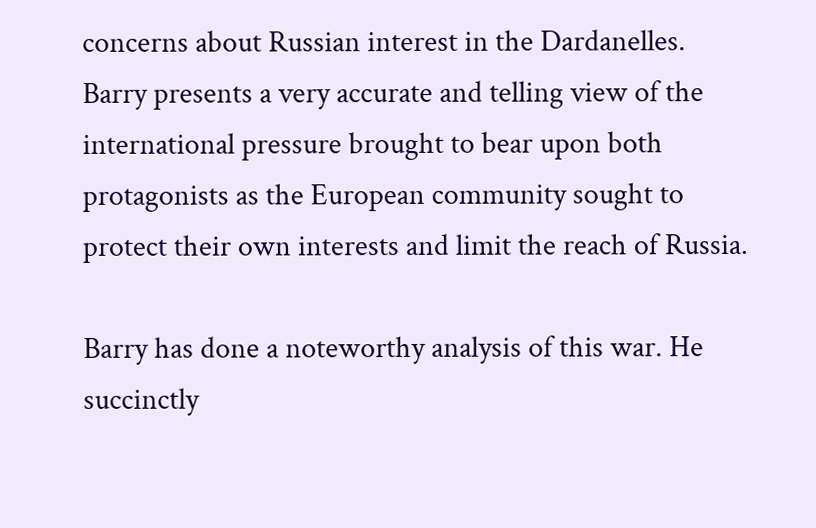concerns about Russian interest in the Dardanelles. Barry presents a very accurate and telling view of the international pressure brought to bear upon both protagonists as the European community sought to protect their own interests and limit the reach of Russia.

Barry has done a noteworthy analysis of this war. He succinctly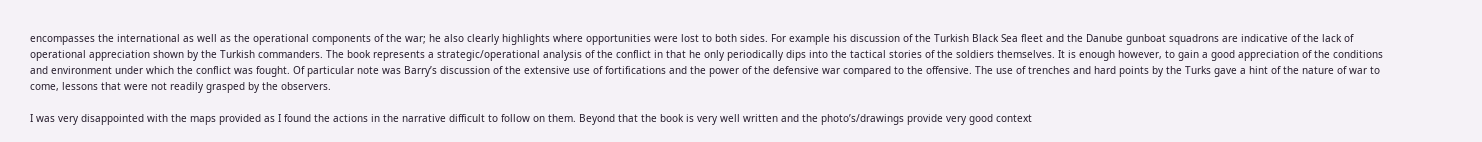encompasses the international as well as the operational components of the war; he also clearly highlights where opportunities were lost to both sides. For example his discussion of the Turkish Black Sea fleet and the Danube gunboat squadrons are indicative of the lack of operational appreciation shown by the Turkish commanders. The book represents a strategic/operational analysis of the conflict in that he only periodically dips into the tactical stories of the soldiers themselves. It is enough however, to gain a good appreciation of the conditions and environment under which the conflict was fought. Of particular note was Barry’s discussion of the extensive use of fortifications and the power of the defensive war compared to the offensive. The use of trenches and hard points by the Turks gave a hint of the nature of war to come, lessons that were not readily grasped by the observers.

I was very disappointed with the maps provided as I found the actions in the narrative difficult to follow on them. Beyond that the book is very well written and the photo’s/drawings provide very good context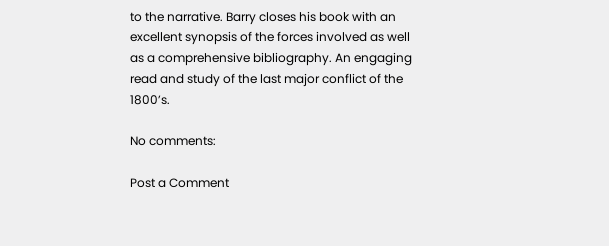to the narrative. Barry closes his book with an excellent synopsis of the forces involved as well as a comprehensive bibliography. An engaging read and study of the last major conflict of the 1800’s.

No comments:

Post a Comment